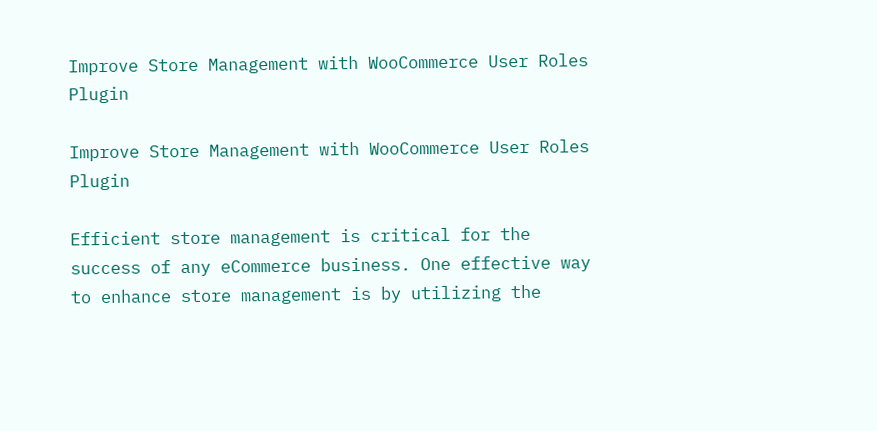Improve Store Management with WooCommerce User Roles Plugin

Improve Store Management with WooCommerce User Roles Plugin

Efficient store management is critical for the success of any eCommerce business. One effective way to enhance store management is by utilizing the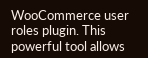WooCommerce user roles plugin. This powerful tool allows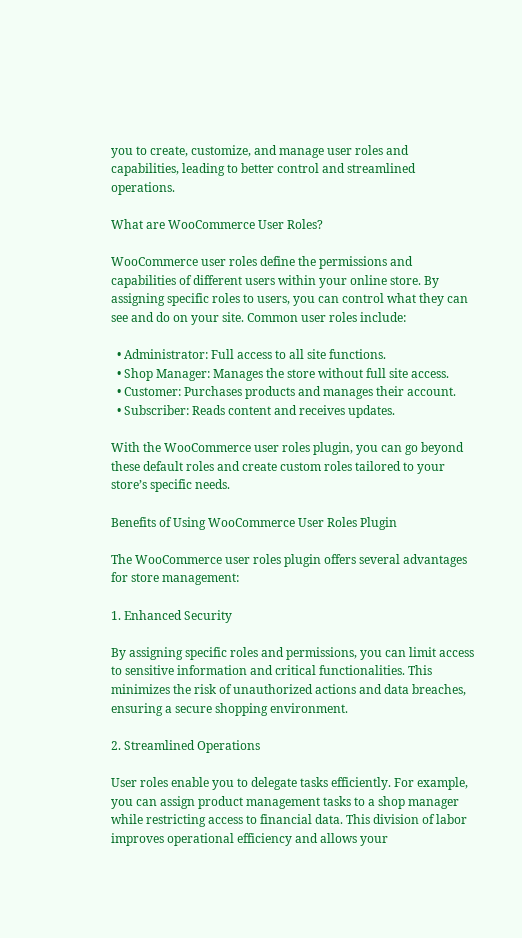you to create, customize, and manage user roles and capabilities, leading to better control and streamlined operations.

What are WooCommerce User Roles?

WooCommerce user roles define the permissions and capabilities of different users within your online store. By assigning specific roles to users, you can control what they can see and do on your site. Common user roles include:

  • Administrator: Full access to all site functions.
  • Shop Manager: Manages the store without full site access.
  • Customer: Purchases products and manages their account.
  • Subscriber: Reads content and receives updates.

With the WooCommerce user roles plugin, you can go beyond these default roles and create custom roles tailored to your store’s specific needs.

Benefits of Using WooCommerce User Roles Plugin

The WooCommerce user roles plugin offers several advantages for store management:

1. Enhanced Security

By assigning specific roles and permissions, you can limit access to sensitive information and critical functionalities. This minimizes the risk of unauthorized actions and data breaches, ensuring a secure shopping environment.

2. Streamlined Operations

User roles enable you to delegate tasks efficiently. For example, you can assign product management tasks to a shop manager while restricting access to financial data. This division of labor improves operational efficiency and allows your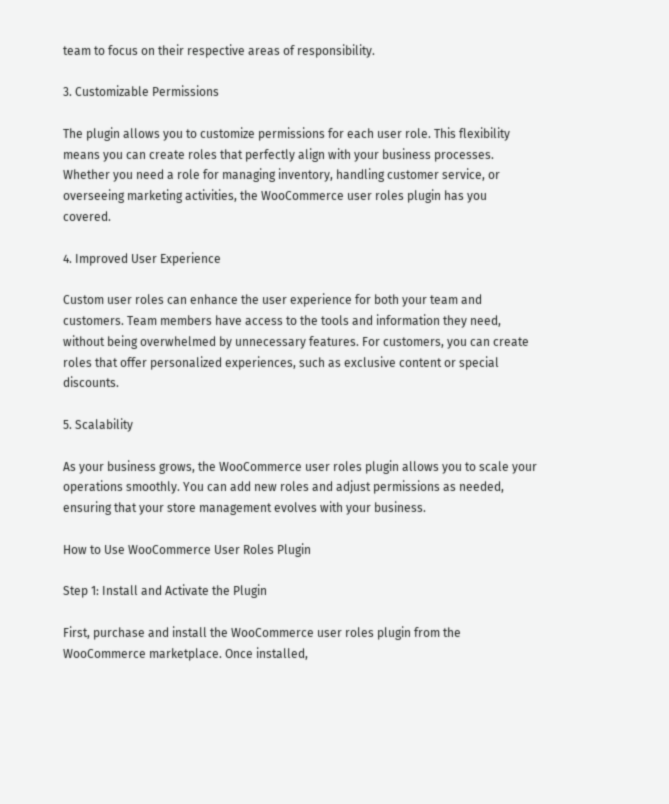team to focus on their respective areas of responsibility.

3. Customizable Permissions

The plugin allows you to customize permissions for each user role. This flexibility means you can create roles that perfectly align with your business processes. Whether you need a role for managing inventory, handling customer service, or overseeing marketing activities, the WooCommerce user roles plugin has you covered.

4. Improved User Experience

Custom user roles can enhance the user experience for both your team and customers. Team members have access to the tools and information they need, without being overwhelmed by unnecessary features. For customers, you can create roles that offer personalized experiences, such as exclusive content or special discounts.

5. Scalability

As your business grows, the WooCommerce user roles plugin allows you to scale your operations smoothly. You can add new roles and adjust permissions as needed, ensuring that your store management evolves with your business.

How to Use WooCommerce User Roles Plugin

Step 1: Install and Activate the Plugin

First, purchase and install the WooCommerce user roles plugin from the WooCommerce marketplace. Once installed,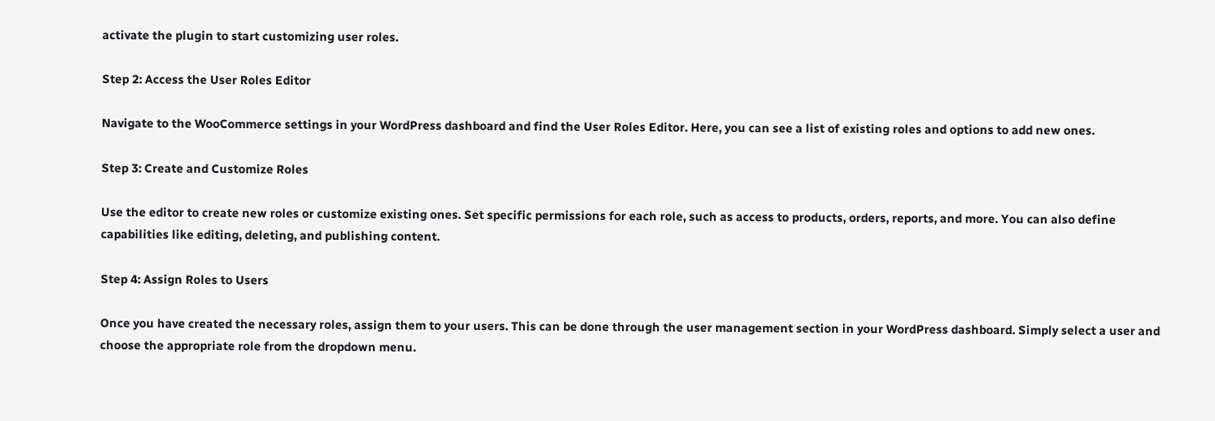activate the plugin to start customizing user roles.

Step 2: Access the User Roles Editor

Navigate to the WooCommerce settings in your WordPress dashboard and find the User Roles Editor. Here, you can see a list of existing roles and options to add new ones.

Step 3: Create and Customize Roles

Use the editor to create new roles or customize existing ones. Set specific permissions for each role, such as access to products, orders, reports, and more. You can also define capabilities like editing, deleting, and publishing content.

Step 4: Assign Roles to Users

Once you have created the necessary roles, assign them to your users. This can be done through the user management section in your WordPress dashboard. Simply select a user and choose the appropriate role from the dropdown menu.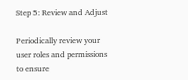Step 5: Review and Adjust

Periodically review your user roles and permissions to ensure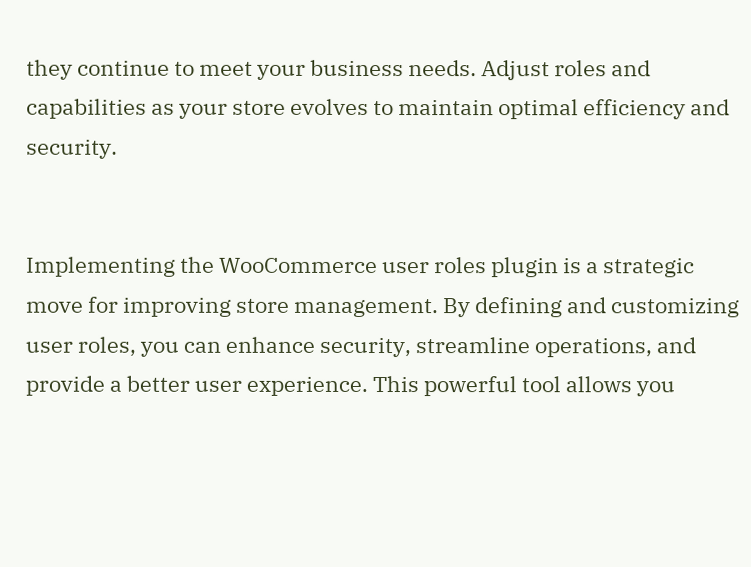they continue to meet your business needs. Adjust roles and capabilities as your store evolves to maintain optimal efficiency and security.


Implementing the WooCommerce user roles plugin is a strategic move for improving store management. By defining and customizing user roles, you can enhance security, streamline operations, and provide a better user experience. This powerful tool allows you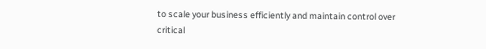to scale your business efficiently and maintain control over critical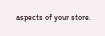aspects of your store.